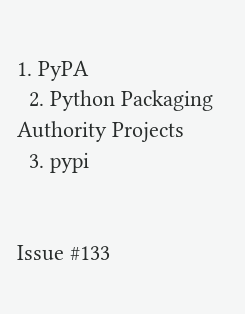1. PyPA
  2. Python Packaging Authority Projects
  3. pypi


Issue #133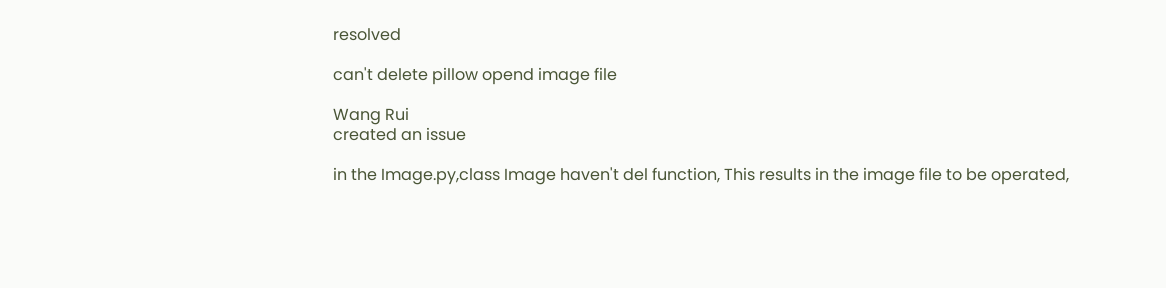resolved

can't delete pillow opend image file

Wang Rui
created an issue

in the Image.py,class Image haven't del function, This results in the image file to be operated,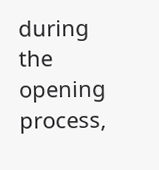during the opening process,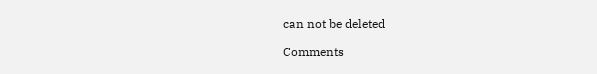can not be deleted

Comments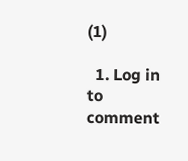(1)

  1. Log in to comment